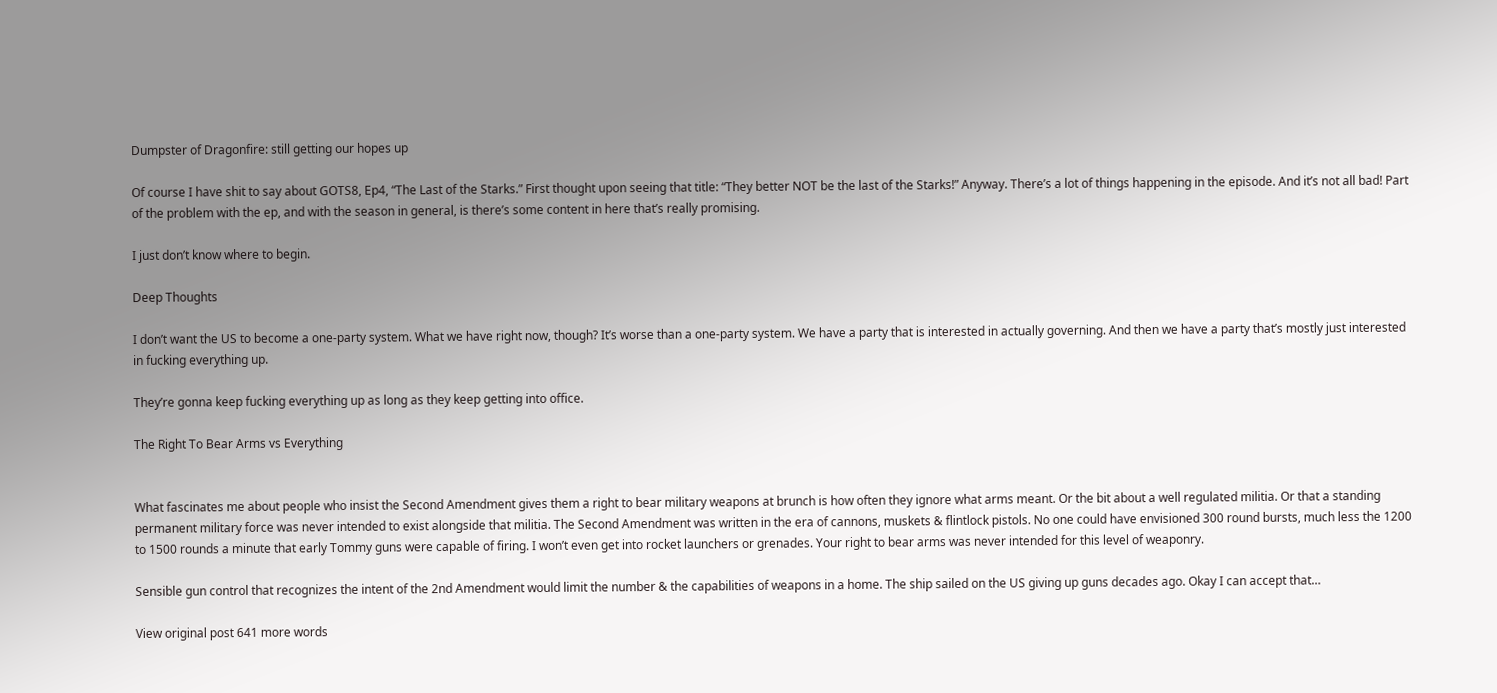Dumpster of Dragonfire: still getting our hopes up

Of course I have shit to say about GOTS8, Ep4, “The Last of the Starks.” First thought upon seeing that title: “They better NOT be the last of the Starks!” Anyway. There’s a lot of things happening in the episode. And it’s not all bad! Part of the problem with the ep, and with the season in general, is there’s some content in here that’s really promising.

I just don’t know where to begin.

Deep Thoughts

I don’t want the US to become a one-party system. What we have right now, though? It’s worse than a one-party system. We have a party that is interested in actually governing. And then we have a party that’s mostly just interested in fucking everything up.

They’re gonna keep fucking everything up as long as they keep getting into office.

The Right To Bear Arms vs Everything


What fascinates me about people who insist the Second Amendment gives them a right to bear military weapons at brunch is how often they ignore what arms meant. Or the bit about a well regulated militia. Or that a standing permanent military force was never intended to exist alongside that militia. The Second Amendment was written in the era of cannons, muskets & flintlock pistols. No one could have envisioned 300 round bursts, much less the 1200 to 1500 rounds a minute that early Tommy guns were capable of firing. I won’t even get into rocket launchers or grenades. Your right to bear arms was never intended for this level of weaponry.

Sensible gun control that recognizes the intent of the 2nd Amendment would limit the number & the capabilities of weapons in a home. The ship sailed on the US giving up guns decades ago. Okay I can accept that…

View original post 641 more words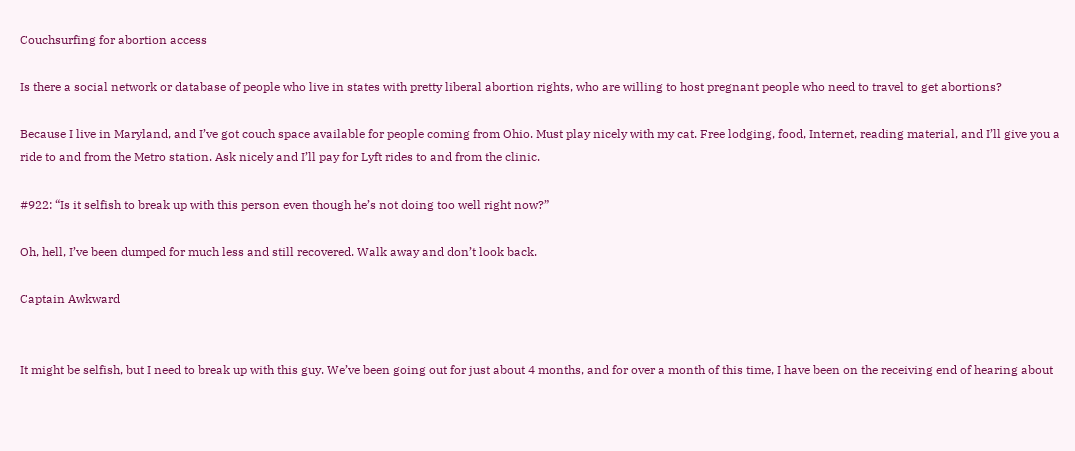Couchsurfing for abortion access

Is there a social network or database of people who live in states with pretty liberal abortion rights, who are willing to host pregnant people who need to travel to get abortions?

Because I live in Maryland, and I’ve got couch space available for people coming from Ohio. Must play nicely with my cat. Free lodging, food, Internet, reading material, and I’ll give you a ride to and from the Metro station. Ask nicely and I’ll pay for Lyft rides to and from the clinic.

#922: “Is it selfish to break up with this person even though he’s not doing too well right now?”

Oh, hell, I’ve been dumped for much less and still recovered. Walk away and don’t look back.

Captain Awkward


It might be selfish, but I need to break up with this guy. We’ve been going out for just about 4 months, and for over a month of this time, I have been on the receiving end of hearing about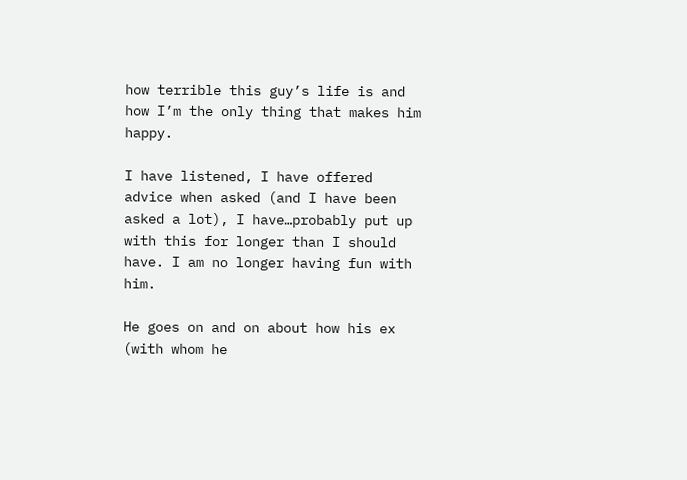how terrible this guy’s life is and how I’m the only thing that makes him happy.

I have listened, I have offered advice when asked (and I have been asked a lot), I have…probably put up with this for longer than I should have. I am no longer having fun with him.

He goes on and on about how his ex (with whom he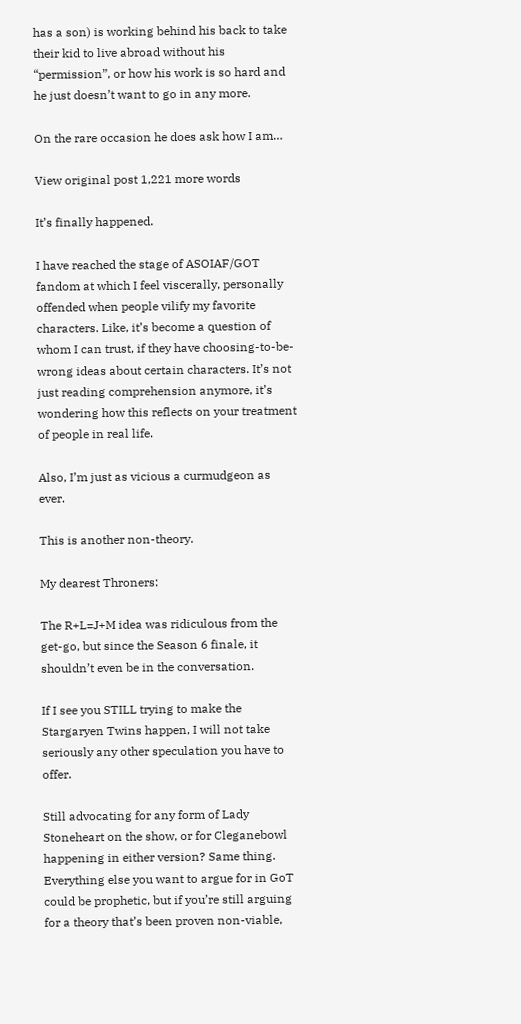has a son) is working behind his back to take their kid to live abroad without his “permission”, or how his work is so hard and he just doesn’t want to go in any more.

On the rare occasion he does ask how I am…

View original post 1,221 more words

It’s finally happened.

I have reached the stage of ASOIAF/GOT fandom at which I feel viscerally, personally offended when people vilify my favorite characters. Like, it’s become a question of whom I can trust, if they have choosing-to-be-wrong ideas about certain characters. It’s not just reading comprehension anymore, it’s wondering how this reflects on your treatment of people in real life.

Also, I’m just as vicious a curmudgeon as ever.

This is another non-theory.

My dearest Throners:

The R+L=J+M idea was ridiculous from the get-go, but since the Season 6 finale, it shouldn’t even be in the conversation.

If I see you STILL trying to make the Stargaryen Twins happen, I will not take seriously any other speculation you have to offer.

Still advocating for any form of Lady Stoneheart on the show, or for Cleganebowl happening in either version? Same thing. Everything else you want to argue for in GoT could be prophetic, but if you’re still arguing for a theory that’s been proven non-viable,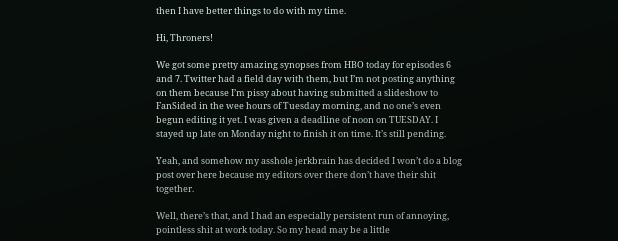then I have better things to do with my time.

Hi, Throners!

We got some pretty amazing synopses from HBO today for episodes 6 and 7. Twitter had a field day with them, but I’m not posting anything on them because I’m pissy about having submitted a slideshow to FanSided in the wee hours of Tuesday morning, and no one’s even begun editing it yet. I was given a deadline of noon on TUESDAY. I stayed up late on Monday night to finish it on time. It’s still pending.

Yeah, and somehow my asshole jerkbrain has decided I won’t do a blog post over here because my editors over there don’t have their shit together.

Well, there’s that, and I had an especially persistent run of annoying, pointless shit at work today. So my head may be a little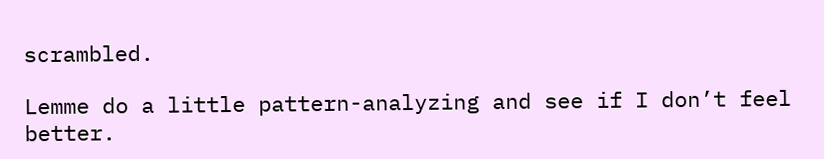scrambled.

Lemme do a little pattern-analyzing and see if I don’t feel better.